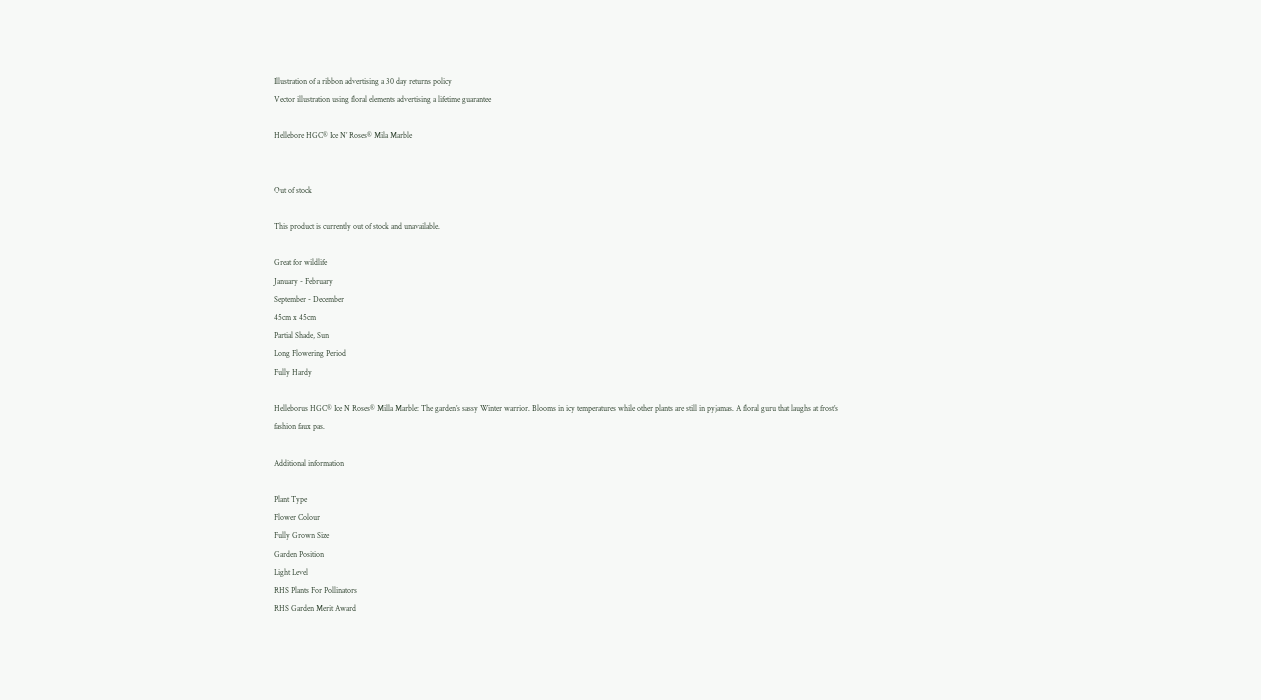Illustration of a ribbon advertising a 30 day returns policy
Vector illustration using floral elements advertising a lifetime guarantee

Hellebore HGC® Ice N’ Roses® Mila Marble


Out of stock

This product is currently out of stock and unavailable.

Great for wildlife
January - February
September - December
45cm x 45cm
Partial Shade, Sun
Long Flowering Period
Fully Hardy

Helleborus HGC® Ice N Roses® Milla Marble: The garden’s sassy Winter warrior. Blooms in icy temperatures while other plants are still in pyjamas. A floral guru that laughs at frost’s fashion faux pas.

Additional information

Plant Type
Flower Colour
Fully Grown Size
Garden Position
Light Level
RHS Plants For Pollinators
RHS Garden Merit Award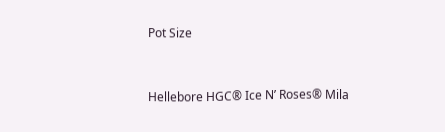Pot Size


Hellebore HGC® Ice N’ Roses® Mila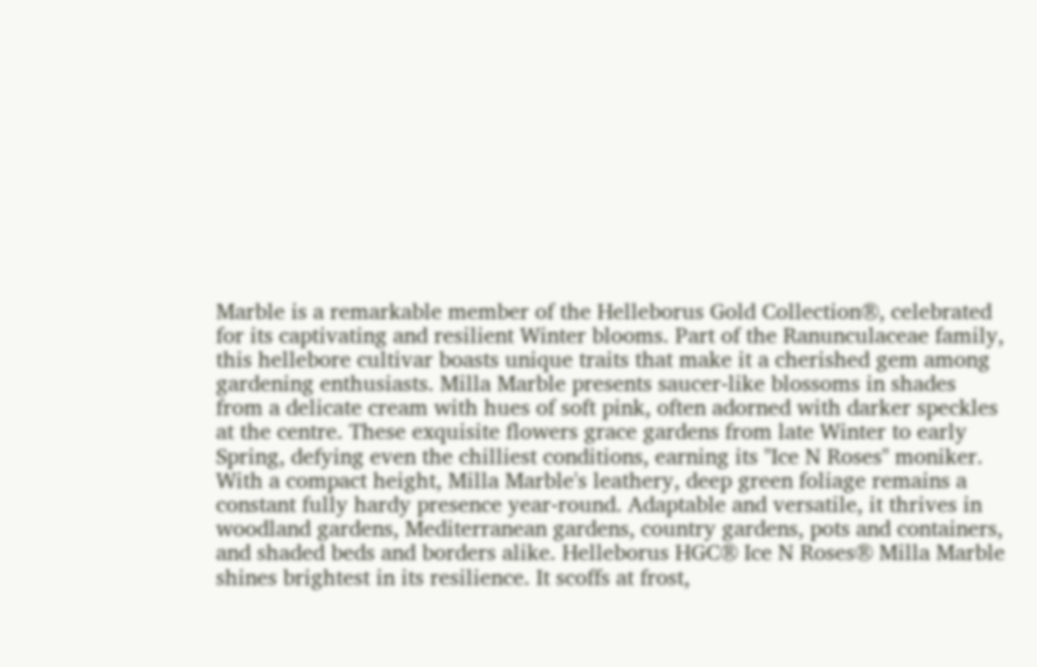Marble is a remarkable member of the Helleborus Gold Collection®, celebrated for its captivating and resilient Winter blooms. Part of the Ranunculaceae family, this hellebore cultivar boasts unique traits that make it a cherished gem among gardening enthusiasts. Milla Marble presents saucer-like blossoms in shades from a delicate cream with hues of soft pink, often adorned with darker speckles at the centre. These exquisite flowers grace gardens from late Winter to early Spring, defying even the chilliest conditions, earning its "Ice N Roses" moniker. With a compact height, Milla Marble's leathery, deep green foliage remains a constant fully hardy presence year-round. Adaptable and versatile, it thrives in woodland gardens, Mediterranean gardens, country gardens, pots and containers, and shaded beds and borders alike. Helleborus HGC® Ice N Roses® Milla Marble shines brightest in its resilience. It scoffs at frost,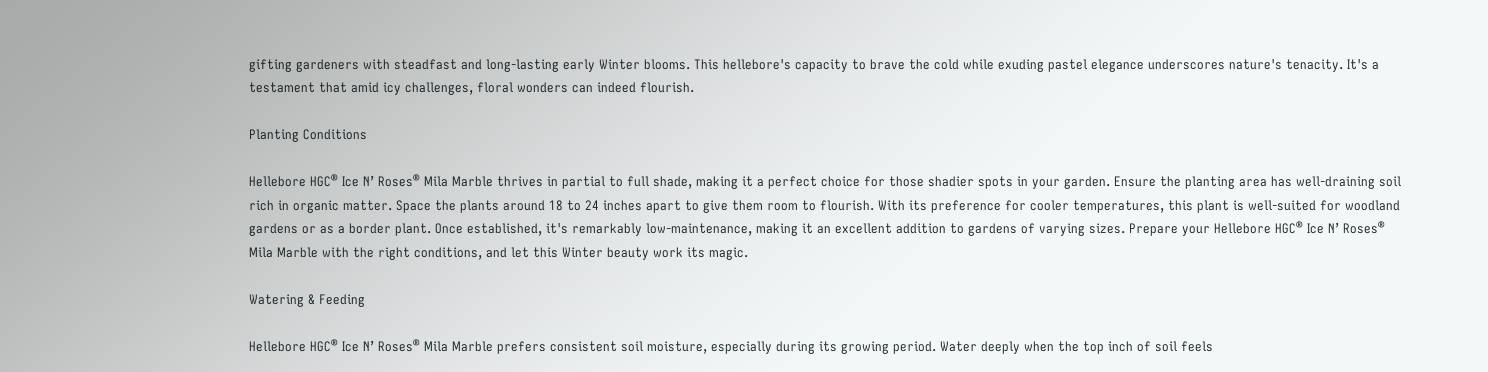gifting gardeners with steadfast and long-lasting early Winter blooms. This hellebore's capacity to brave the cold while exuding pastel elegance underscores nature's tenacity. It's a testament that amid icy challenges, floral wonders can indeed flourish.

Planting Conditions

Hellebore HGC® Ice N’ Roses® Mila Marble thrives in partial to full shade, making it a perfect choice for those shadier spots in your garden. Ensure the planting area has well-draining soil rich in organic matter. Space the plants around 18 to 24 inches apart to give them room to flourish. With its preference for cooler temperatures, this plant is well-suited for woodland gardens or as a border plant. Once established, it's remarkably low-maintenance, making it an excellent addition to gardens of varying sizes. Prepare your Hellebore HGC® Ice N’ Roses® Mila Marble with the right conditions, and let this Winter beauty work its magic.

Watering & Feeding

Hellebore HGC® Ice N’ Roses® Mila Marble prefers consistent soil moisture, especially during its growing period. Water deeply when the top inch of soil feels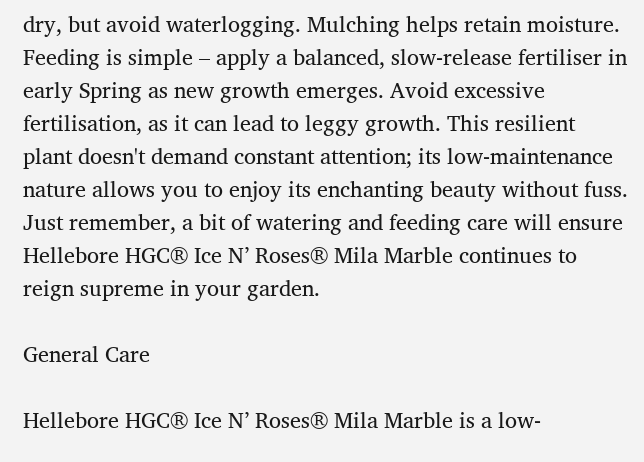dry, but avoid waterlogging. Mulching helps retain moisture. Feeding is simple – apply a balanced, slow-release fertiliser in early Spring as new growth emerges. Avoid excessive fertilisation, as it can lead to leggy growth. This resilient plant doesn't demand constant attention; its low-maintenance nature allows you to enjoy its enchanting beauty without fuss. Just remember, a bit of watering and feeding care will ensure Hellebore HGC® Ice N’ Roses® Mila Marble continues to reign supreme in your garden.

General Care

Hellebore HGC® Ice N’ Roses® Mila Marble is a low-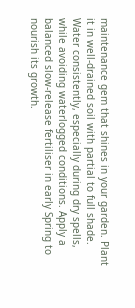maintenance gem that shines in your garden. Plant it in well-drained soil with partial to full shade. Water consistently, especially during dry spells, while avoiding waterlogged conditions. Apply a balanced slow-release fertiliser in early Spring to nourish its growth.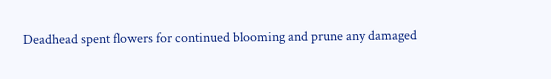Deadhead spent flowers for continued blooming and prune any damaged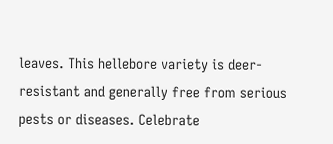leaves. This hellebore variety is deer-resistant and generally free from serious pests or diseases. Celebrate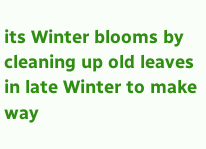its Winter blooms by cleaning up old leaves in late Winter to make way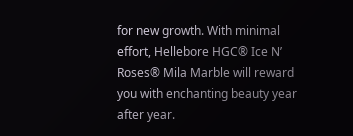for new growth. With minimal effort, Hellebore HGC® Ice N’ Roses® Mila Marble will reward you with enchanting beauty year after year.